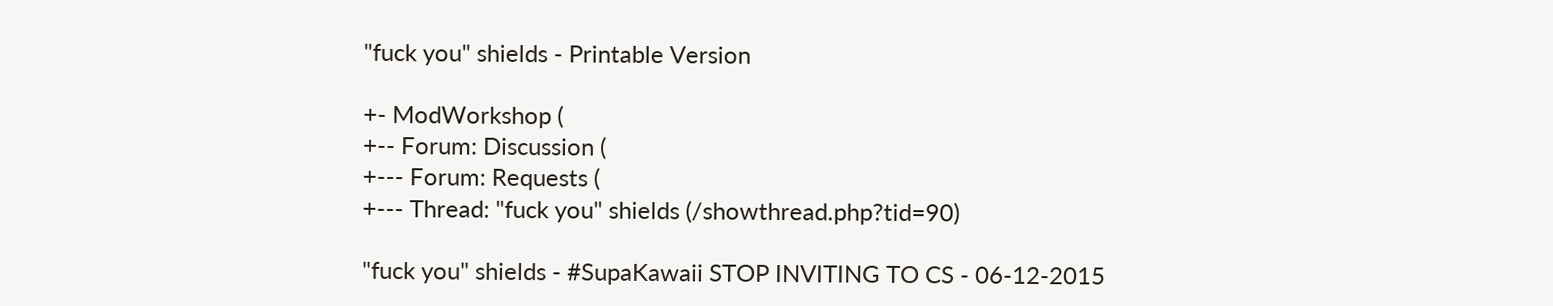"fuck you" shields - Printable Version

+- ModWorkshop (
+-- Forum: Discussion (
+--- Forum: Requests (
+--- Thread: "fuck you" shields (/showthread.php?tid=90)

"fuck you" shields - #SupaKawaii STOP INVITING TO CS - 06-12-2015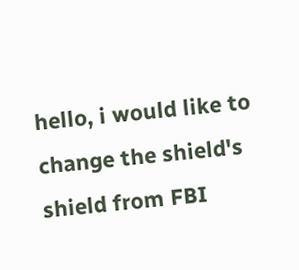hello, i would like to change the shield's shield from FBI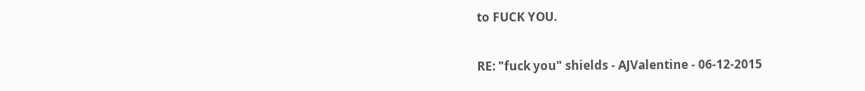to FUCK YOU.

RE: "fuck you" shields - AJValentine - 06-12-2015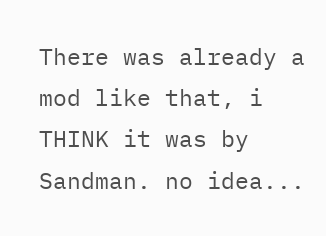There was already a mod like that, i THINK it was by Sandman. no idea...